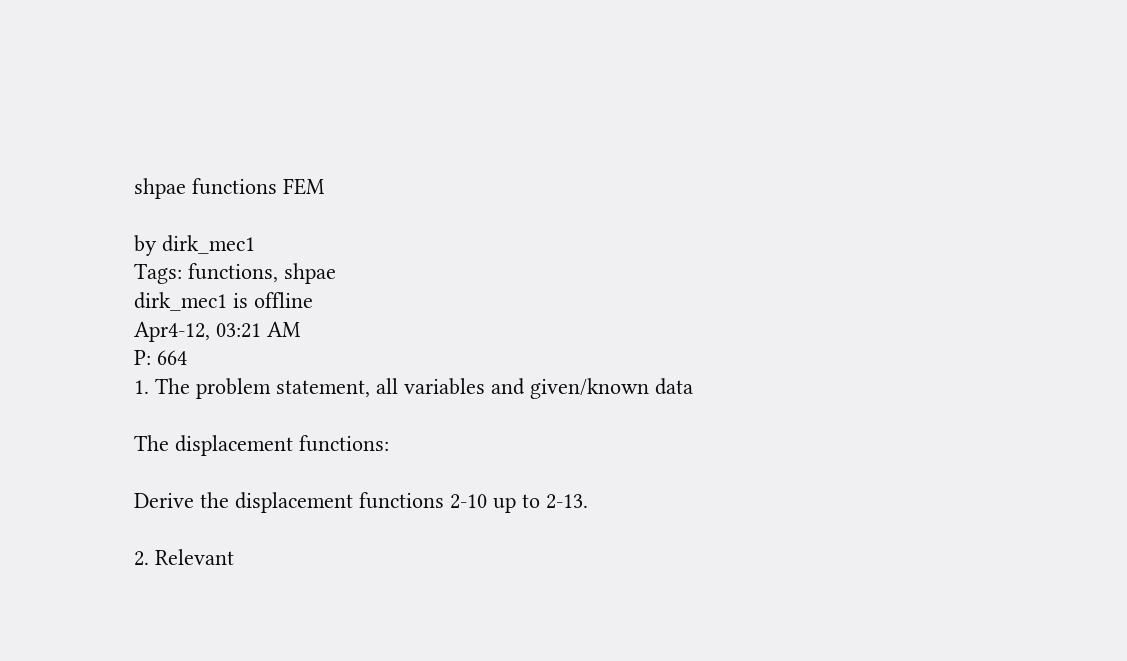shpae functions FEM

by dirk_mec1
Tags: functions, shpae
dirk_mec1 is offline
Apr4-12, 03:21 AM
P: 664
1. The problem statement, all variables and given/known data

The displacement functions:

Derive the displacement functions 2-10 up to 2-13.

2. Relevant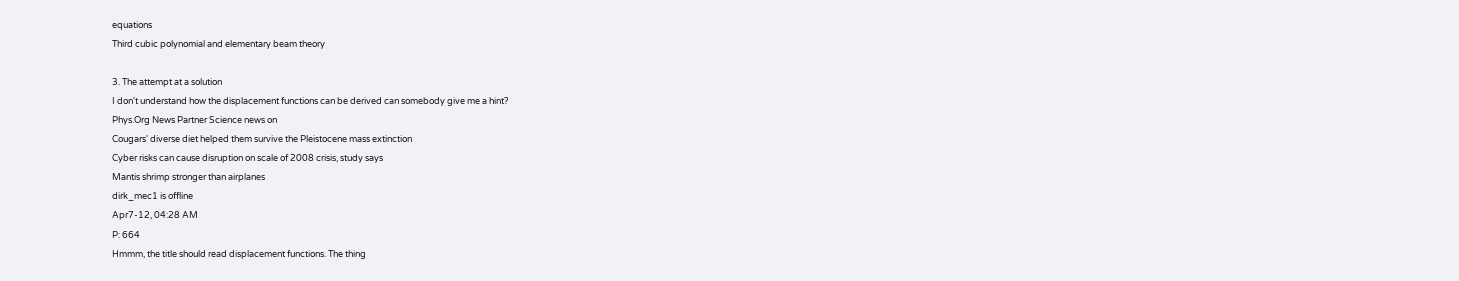equations
Third cubic polynomial and elementary beam theory

3. The attempt at a solution
I don't understand how the displacement functions can be derived can somebody give me a hint?
Phys.Org News Partner Science news on
Cougars' diverse diet helped them survive the Pleistocene mass extinction
Cyber risks can cause disruption on scale of 2008 crisis, study says
Mantis shrimp stronger than airplanes
dirk_mec1 is offline
Apr7-12, 04:28 AM
P: 664
Hmmm, the title should read displacement functions. The thing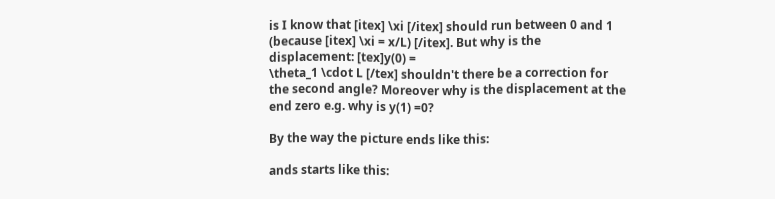is I know that [itex] \xi [/itex] should run between 0 and 1 (because [itex] \xi = x/L) [/itex]. But why is the displacement: [tex]y(0) =
\theta_1 \cdot L [/tex] shouldn't there be a correction for the second angle? Moreover why is the displacement at the end zero e.g. why is y(1) =0?

By the way the picture ends like this:

ands starts like this: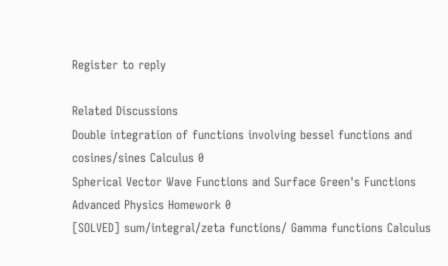Register to reply

Related Discussions
Double integration of functions involving bessel functions and cosines/sines Calculus 0
Spherical Vector Wave Functions and Surface Green's Functions Advanced Physics Homework 0
[SOLVED] sum/integral/zeta functions/ Gamma functions Calculus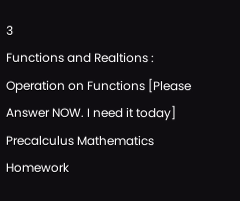3
Functions and Realtions : Operation on Functions [Please Answer NOW. I need it today] Precalculus Mathematics Homework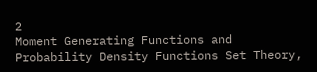2
Moment Generating Functions and Probability Density Functions Set Theory,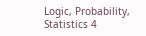Logic, Probability, Statistics 4